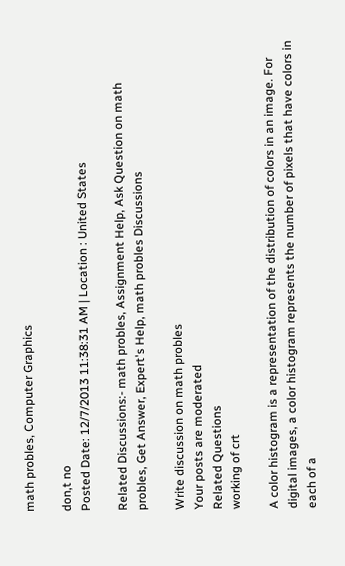math probles, Computer Graphics

don,t no
Posted Date: 12/7/2013 11:38:31 AM | Location : United States

Related Discussions:- math probles, Assignment Help, Ask Question on math probles, Get Answer, Expert's Help, math probles Discussions

Write discussion on math probles
Your posts are moderated
Related Questions
working of crt

A color histogram is a representation of the distribution of colors in an image. For digital images, a color histogram represents the number of pixels that have colors in each of a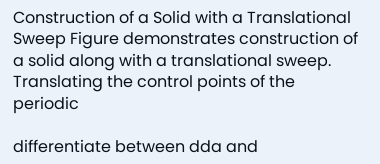Construction of a Solid with a Translational Sweep Figure demonstrates construction of a solid along with a translational sweep. Translating the control points of the periodic

differentiate between dda and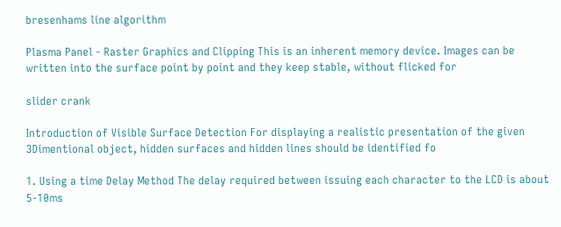bresenhams line algorithm

Plasma Panel - Raster Graphics and Clipping This is an inherent memory device. Images can be written into the surface point by point and they keep stable, without flicked for

slider crank

Introduction of Visible Surface Detection For displaying a realistic presentation of the given 3Dimentional object, hidden surfaces and hidden lines should be identified fo

1. Using a time Delay Method The delay required between issuing each character to the LCD is about 5-10ms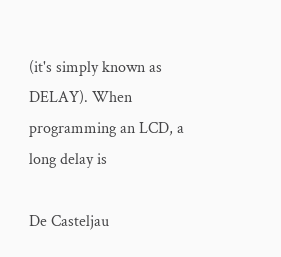(it's simply known as DELAY). When programming an LCD, a long delay is

De Casteljau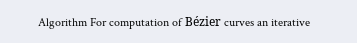Algorithm For computation of Bézier curves an iterative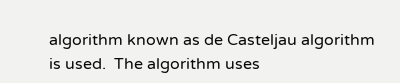algorithm known as de Casteljau algorithm is used.  The algorithm uses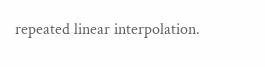repeated linear interpolation.